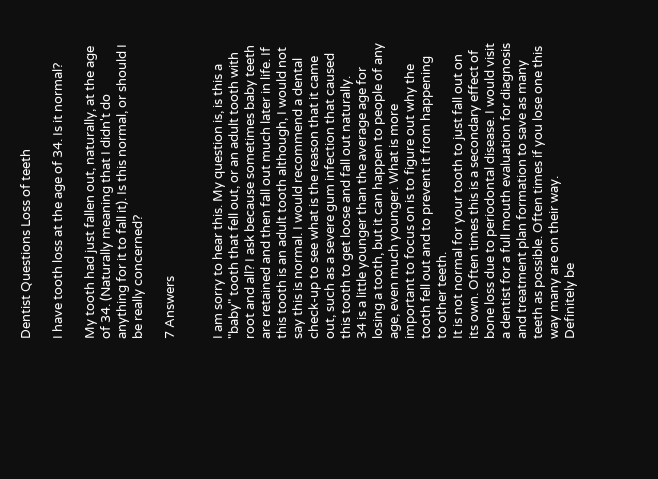Dentist Questions Loss of teeth

I have tooth loss at the age of 34. Is it normal?

My tooth had just fallen out, naturally, at the age of 34. (Naturally meaning that I didn't do anything for it to fall it). Is this normal, or should I be really concerned?

7 Answers


I am sorry to hear this. My question is, is this a "baby" tooth that fell out, or an adult tooth with root and all? I ask because sometimes baby teeth are retained and then fall out much later in life. If this tooth is an adult tooth although, I would not say this is normal. I would recommend a dental check-up to see what is the reason that it came out, such as a severe gum infection that caused this tooth to get loose and fall out naturally.
34 is a little younger than the average age for losing a tooth, but it can happen to people of any age, even much younger. What is more important to focus on is to figure out why the tooth fell out and to prevent it from happening to other teeth.
It is not normal for your tooth to just fall out on its own. Often times this is a secondary effect of bone loss due to periodontal disease. I would visit a dentist for a full mouth evaluation for diagnosis and treatment plan formation to save as many teeth as possible. Often times if you lose one this way many are on their way.
Definitely be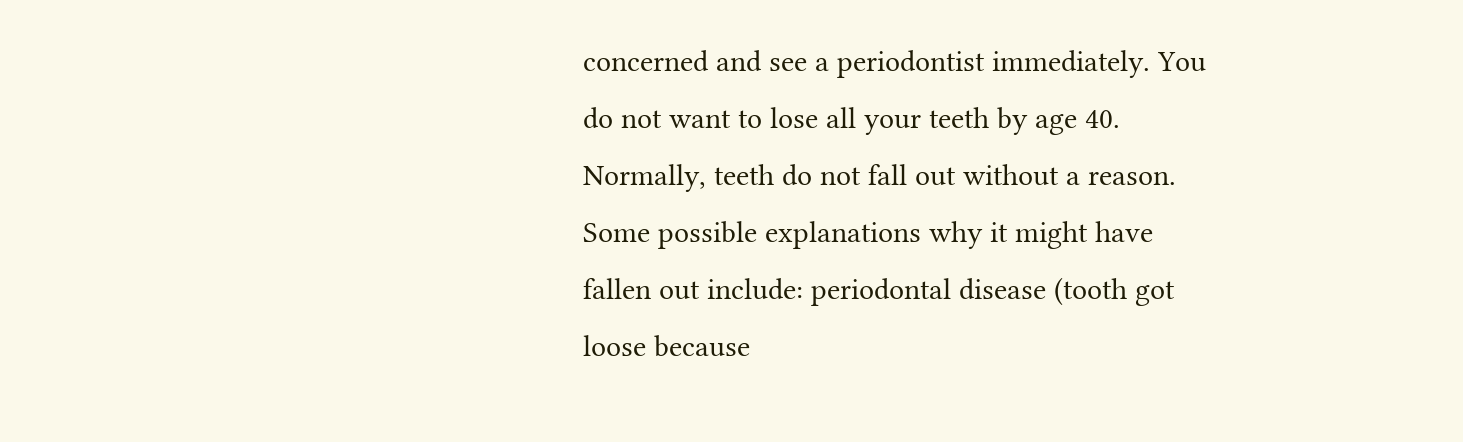concerned and see a periodontist immediately. You do not want to lose all your teeth by age 40.
Normally, teeth do not fall out without a reason. Some possible explanations why it might have fallen out include: periodontal disease (tooth got loose because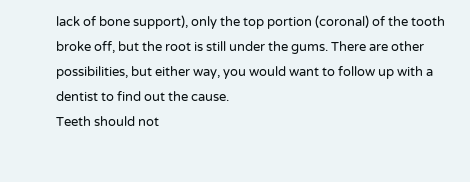lack of bone support), only the top portion (coronal) of the tooth broke off, but the root is still under the gums. There are other possibilities, but either way, you would want to follow up with a dentist to find out the cause.
Teeth should not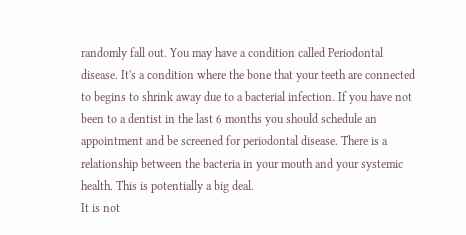randomly fall out. You may have a condition called Periodontal disease. It's a condition where the bone that your teeth are connected to begins to shrink away due to a bacterial infection. If you have not been to a dentist in the last 6 months you should schedule an appointment and be screened for periodontal disease. There is a relationship between the bacteria in your mouth and your systemic health. This is potentially a big deal.
It is not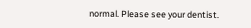normal. Please see your dentist.